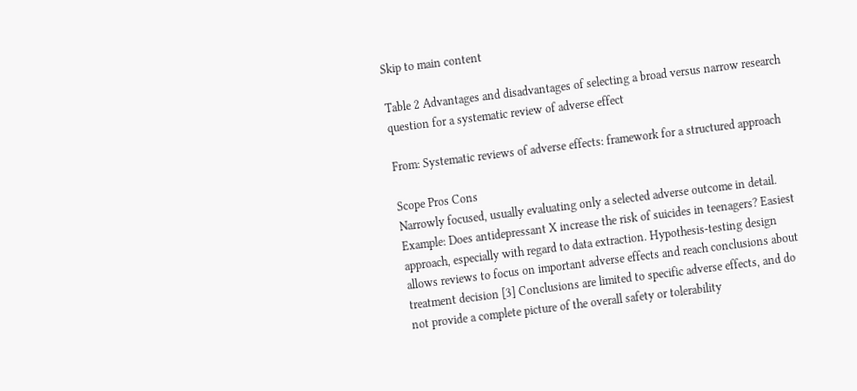Skip to main content

Table 2 Advantages and disadvantages of selecting a broad versus narrow research question for a systematic review of adverse effect

From: Systematic reviews of adverse effects: framework for a structured approach

Scope Pros Cons
Narrowly focused, usually evaluating only a selected adverse outcome in detail. Example: Does antidepressant X increase the risk of suicides in teenagers? Easiest approach, especially with regard to data extraction. Hypothesis-testing design allows reviews to focus on important adverse effects and reach conclusions about treatment decision [3] Conclusions are limited to specific adverse effects, and do not provide a complete picture of the overall safety or tolerability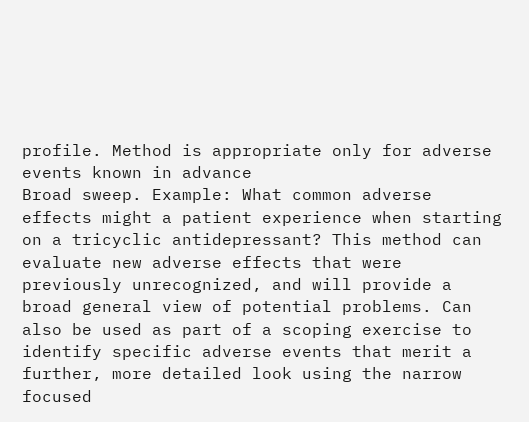profile. Method is appropriate only for adverse events known in advance
Broad sweep. Example: What common adverse effects might a patient experience when starting on a tricyclic antidepressant? This method can evaluate new adverse effects that were previously unrecognized, and will provide a broad general view of potential problems. Can also be used as part of a scoping exercise to identify specific adverse events that merit a further, more detailed look using the narrow focused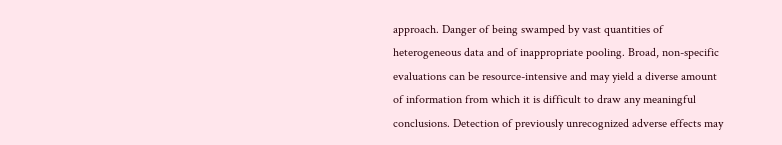approach. Danger of being swamped by vast quantities of heterogeneous data and of inappropriate pooling. Broad, non-specific evaluations can be resource-intensive and may yield a diverse amount of information from which it is difficult to draw any meaningful conclusions. Detection of previously unrecognized adverse effects may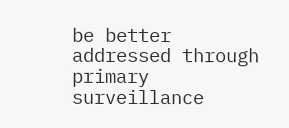be better addressed through primary surveillance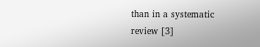than in a systematic review [3]